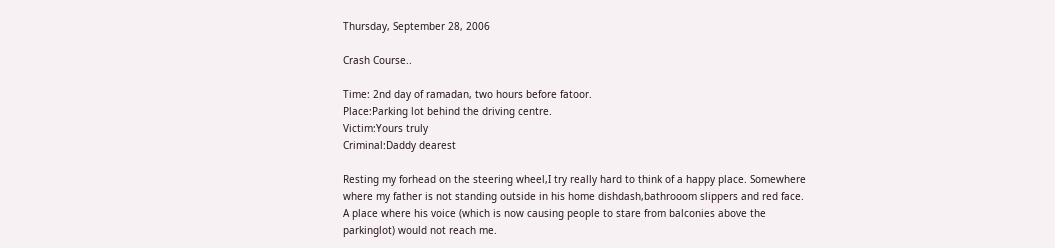Thursday, September 28, 2006

Crash Course..

Time: 2nd day of ramadan, two hours before fatoor.
Place:Parking lot behind the driving centre.
Victim:Yours truly
Criminal:Daddy dearest

Resting my forhead on the steering wheel,I try really hard to think of a happy place. Somewhere where my father is not standing outside in his home dishdash,bathrooom slippers and red face. A place where his voice (which is now causing people to stare from balconies above the parkinglot) would not reach me.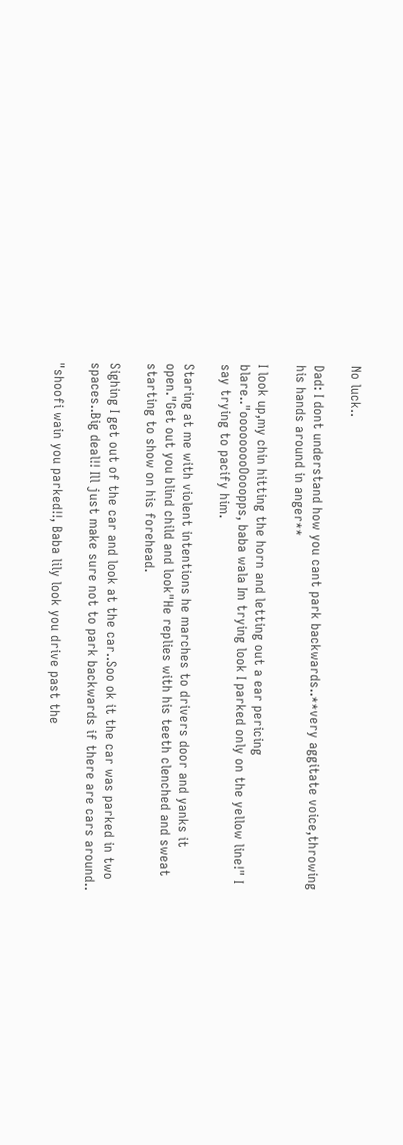No luck..

Dad: I dont understand how you cant park backwards..**very aggitate voice,throwing his hands around in anger**

I look up,my chin hitting the horn and letting out a ear pericing blare.."ooooooooOooopps, baba wala Im trying look I parked only on the yellow line!" I say trying to pacify him.

Staring at me with violent intentions he marches to drivers door and yanks it open."Get out you blind child and look"He replies with his teeth clenched and sweat starting to show on his forehead.

Sighing I get out of the car and look at the car..Soo ok it the car was parked in two spaces..Big deal!! Ill just make sure not to park backwards if there are cars around..

"shoofi wain you parked!!, Baba lily look you drive past the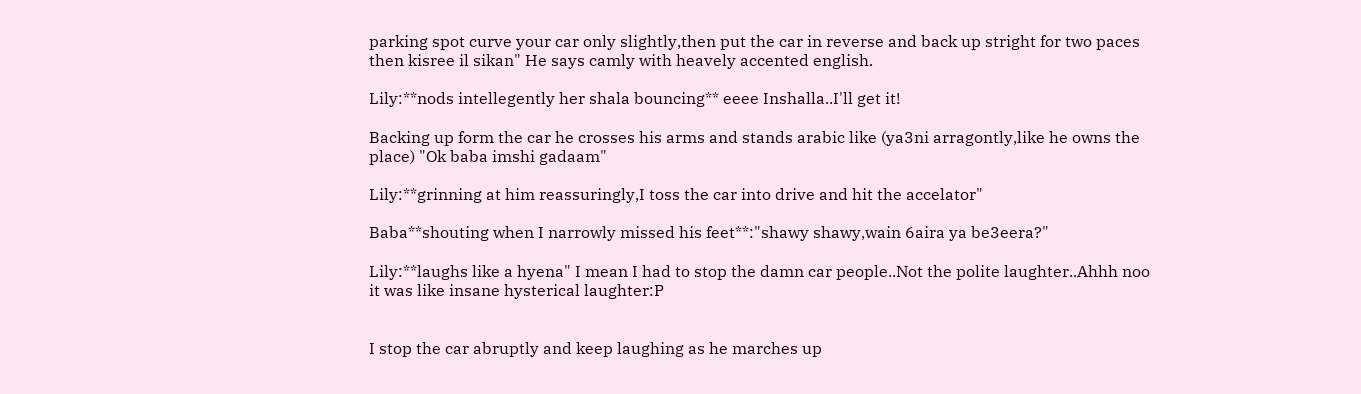parking spot curve your car only slightly,then put the car in reverse and back up stright for two paces then kisree il sikan" He says camly with heavely accented english.

Lily:**nods intellegently her shala bouncing** eeee Inshalla..I'll get it!

Backing up form the car he crosses his arms and stands arabic like (ya3ni arragontly,like he owns the place) "Ok baba imshi gadaam"

Lily:**grinning at him reassuringly,I toss the car into drive and hit the accelator"

Baba**shouting when I narrowly missed his feet**:"shawy shawy,wain 6aira ya be3eera?"

Lily:**laughs like a hyena" I mean I had to stop the damn car people..Not the polite laughter..Ahhh noo it was like insane hysterical laughter:P


I stop the car abruptly and keep laughing as he marches up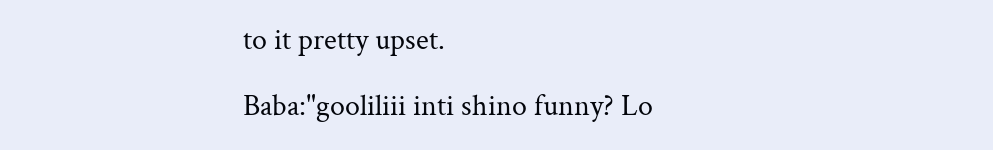to it pretty upset.

Baba:"gooliliii inti shino funny? Lo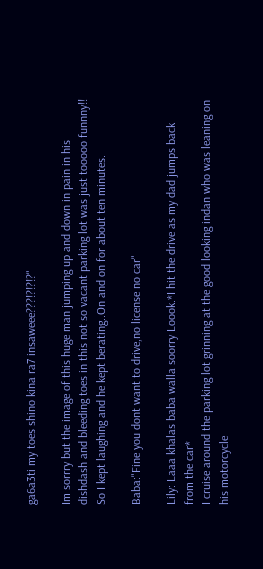ga6a3ti my toes shino kina ra7 insaweee???!?!?!?"

Im sorrry but the image of this huge man jumping up and down in pain in his dishdash and bleeding toes in this not so vacant parking lot was just tooooo funnny!! So I kept laughing and he kept berating..On and on for about ten minutes.

Baba:"Fine you dont want to drive,no license no car"

Lily: Laaa khalas baba walla soorry Loook.*I hit the drive as my dad jumps back from the car*
I cruise around the parking lot grinning at the good looking indan who was leaning on his motorcycle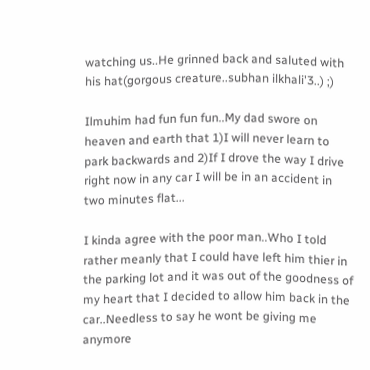watching us..He grinned back and saluted with his hat(gorgous creature..subhan ilkhali'3..) ;)

Ilmuhim had fun fun fun..My dad swore on heaven and earth that 1)I will never learn to park backwards and 2)If I drove the way I drive right now in any car I will be in an accident in two minutes flat...

I kinda agree with the poor man..Who I told rather meanly that I could have left him thier in the parking lot and it was out of the goodness of my heart that I decided to allow him back in the car..Needless to say he wont be giving me anymore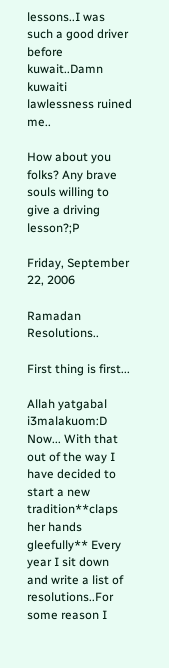lessons..I was such a good driver before kuwait..Damn kuwaiti lawlessness ruined me..

How about you folks? Any brave souls willing to give a driving lesson?;P

Friday, September 22, 2006

Ramadan Resolutions..

First thing is first...

Allah yatgabal i3malakuom:D
Now... With that out of the way I have decided to start a new tradition**claps her hands gleefully** Every year I sit down and write a list of resolutions..For some reason I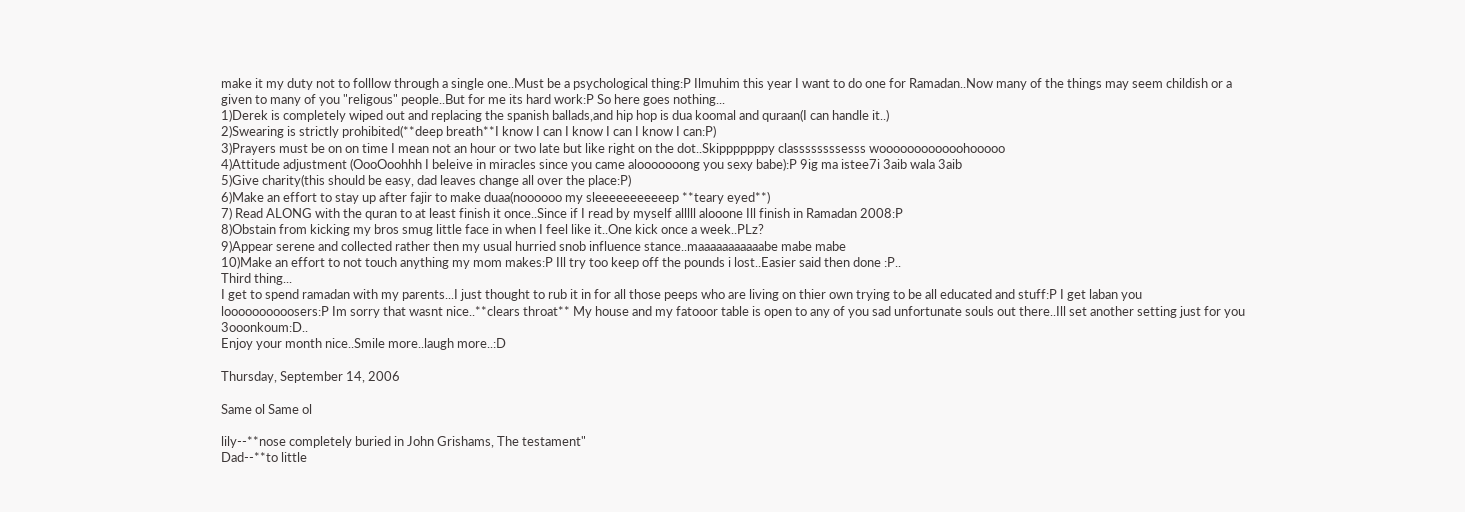make it my duty not to folllow through a single one..Must be a psychological thing:P Ilmuhim this year I want to do one for Ramadan..Now many of the things may seem childish or a given to many of you "religous" people..But for me its hard work:P So here goes nothing...
1)Derek is completely wiped out and replacing the spanish ballads,and hip hop is dua koomal and quraan(I can handle it..)
2)Swearing is strictly prohibited(**deep breath**I know I can I know I can I know I can:P)
3)Prayers must be on on time I mean not an hour or two late but like right on the dot..Skipppppppy classssssssesss woooooooooooohooooo
4)Attitude adjustment (OooOoohhh I beleive in miracles since you came alooooooong you sexy babe):P 9ig ma istee7i 3aib wala 3aib
5)Give charity(this should be easy, dad leaves change all over the place:P)
6)Make an effort to stay up after fajir to make duaa(noooooo my sleeeeeeeeeeep **teary eyed**)
7) Read ALONG with the quran to at least finish it once..Since if I read by myself alllll alooone Ill finish in Ramadan 2008:P
8)Obstain from kicking my bros smug little face in when I feel like it..One kick once a week..PLz?
9)Appear serene and collected rather then my usual hurried snob influence stance..maaaaaaaaaaabe mabe mabe
10)Make an effort to not touch anything my mom makes:P Ill try too keep off the pounds i lost..Easier said then done :P..
Third thing...
I get to spend ramadan with my parents...I just thought to rub it in for all those peeps who are living on thier own trying to be all educated and stuff:P I get laban you loooooooooosers:P Im sorry that wasnt nice..**clears throat** My house and my fatooor table is open to any of you sad unfortunate souls out there..Ill set another setting just for you 3ooonkoum:D..
Enjoy your month nice..Smile more..laugh more..:D

Thursday, September 14, 2006

Same ol Same ol

lily--**nose completely buried in John Grishams, The testament"
Dad--**to little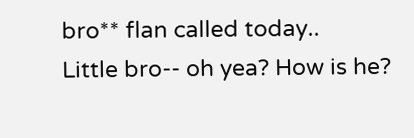bro** flan called today..
Little bro-- oh yea? How is he?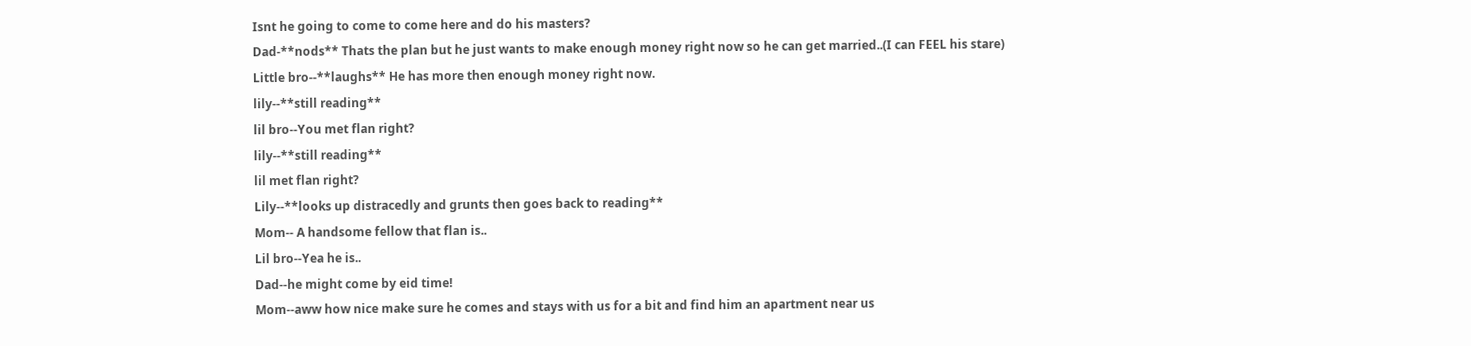Isnt he going to come to come here and do his masters?
Dad-**nods** Thats the plan but he just wants to make enough money right now so he can get married..(I can FEEL his stare)
Little bro--**laughs** He has more then enough money right now.
lily--**still reading**
lil bro--You met flan right?
lily--**still reading**
lil met flan right?
Lily--**looks up distracedly and grunts then goes back to reading**
Mom-- A handsome fellow that flan is..
Lil bro--Yea he is..
Dad--he might come by eid time!
Mom--aww how nice make sure he comes and stays with us for a bit and find him an apartment near us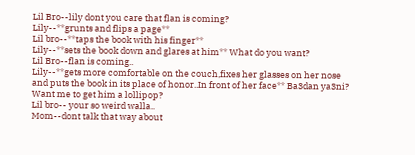Lil Bro--lily dont you care that flan is coming?
Lily--**grunts and flips a page**
Lil bro--**taps the book with his finger**
Lily--**sets the book down and glares at him** What do you want?
Lil Bro--flan is coming..
Lily--**gets more comfortable on the couch,fixes her glasses on her nose and puts the book in its place of honor..In front of her face** Ba3dan ya3ni? Want me to get him a lollipop?
Lil bro-- your so weird walla..
Mom--dont talk that way about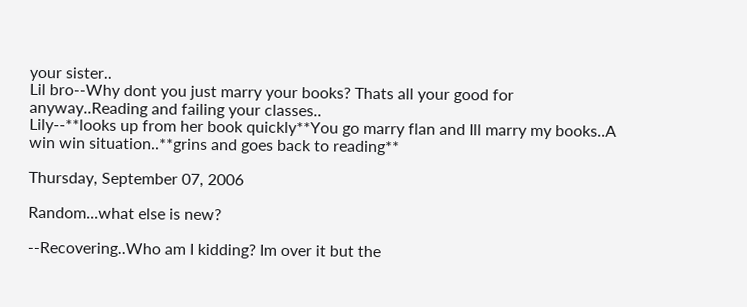your sister..
Lil bro--Why dont you just marry your books? Thats all your good for anyway..Reading and failing your classes..
Lily--**looks up from her book quickly**You go marry flan and Ill marry my books..A win win situation..**grins and goes back to reading**

Thursday, September 07, 2006

Random...what else is new?

--Recovering..Who am I kidding? Im over it but the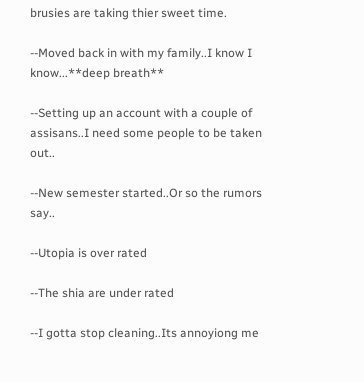brusies are taking thier sweet time.

--Moved back in with my family..I know I know...**deep breath**

--Setting up an account with a couple of assisans..I need some people to be taken out..

--New semester started..Or so the rumors say..

--Utopia is over rated

--The shia are under rated

--I gotta stop cleaning..Its annoyiong me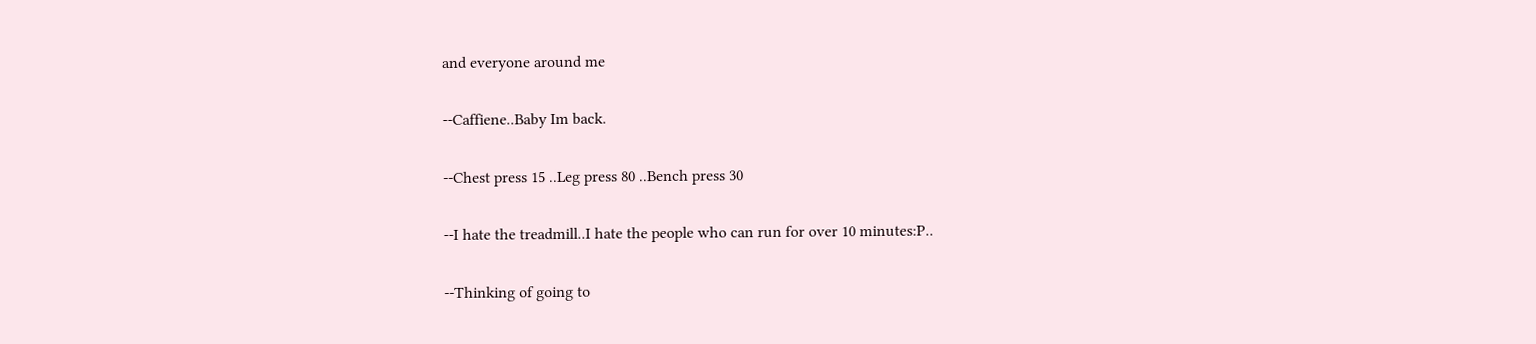and everyone around me

--Caffiene..Baby Im back.

--Chest press 15 ..Leg press 80 ..Bench press 30

--I hate the treadmill..I hate the people who can run for over 10 minutes:P..

--Thinking of going to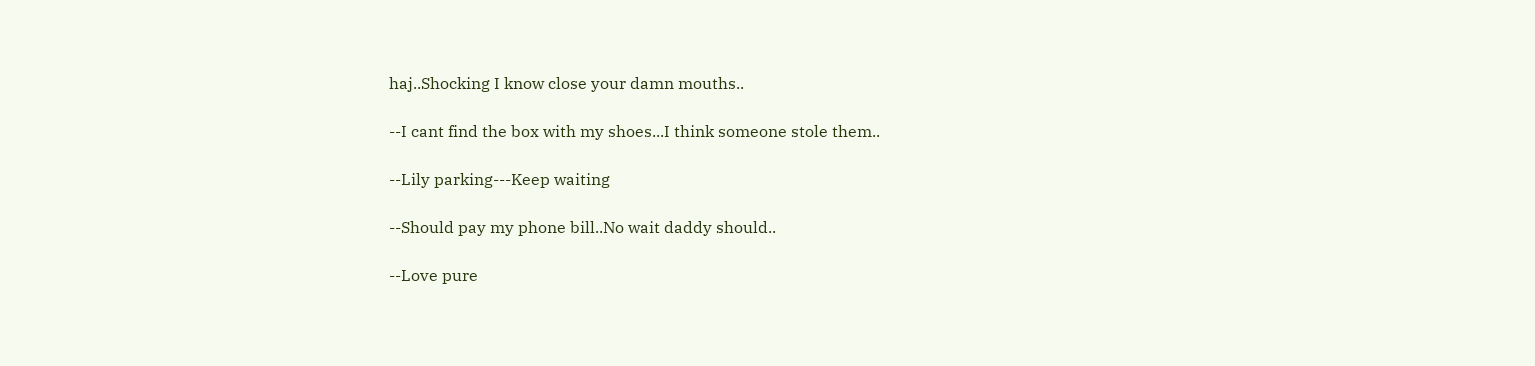haj..Shocking I know close your damn mouths..

--I cant find the box with my shoes...I think someone stole them..

--Lily parking---Keep waiting

--Should pay my phone bill..No wait daddy should..

--Love pure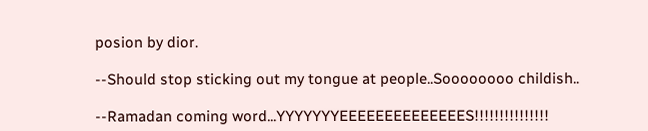posion by dior.

--Should stop sticking out my tongue at people..Soooooooo childish..

--Ramadan coming word...YYYYYYYEEEEEEEEEEEEEES!!!!!!!!!!!!!!!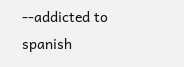--addicted to spanish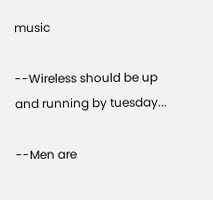music

--Wireless should be up and running by tuesday...

--Men are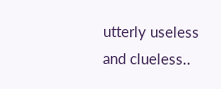utterly useless and clueless..